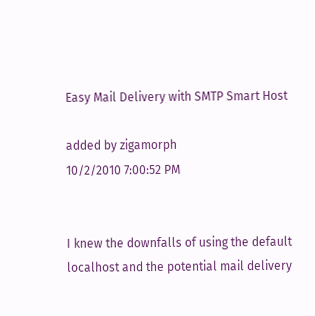Easy Mail Delivery with SMTP Smart Host

added by zigamorph
10/2/2010 7:00:52 PM


I knew the downfalls of using the default localhost and the potential mail delivery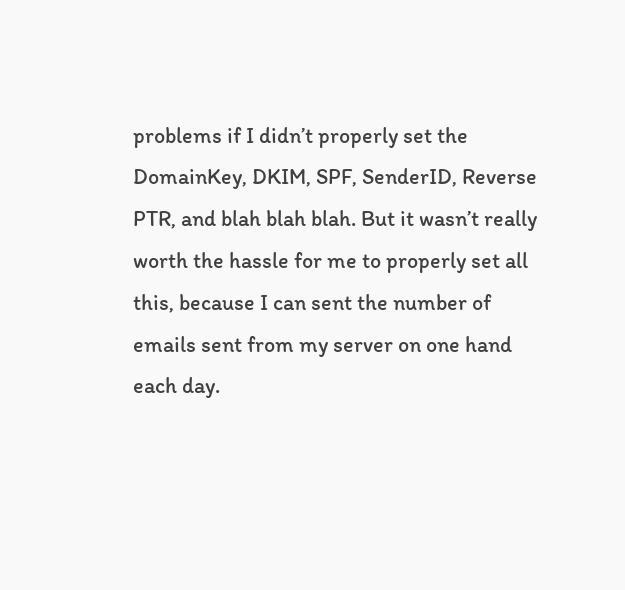problems if I didn’t properly set the DomainKey, DKIM, SPF, SenderID, Reverse PTR, and blah blah blah. But it wasn’t really worth the hassle for me to properly set all this, because I can sent the number of emails sent from my server on one hand each day.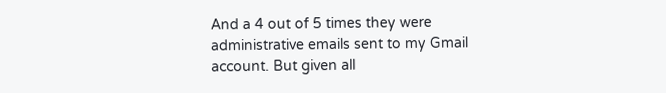And a 4 out of 5 times they were administrative emails sent to my Gmail account. But given all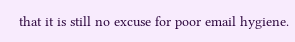that it is still no excuse for poor email hygiene.